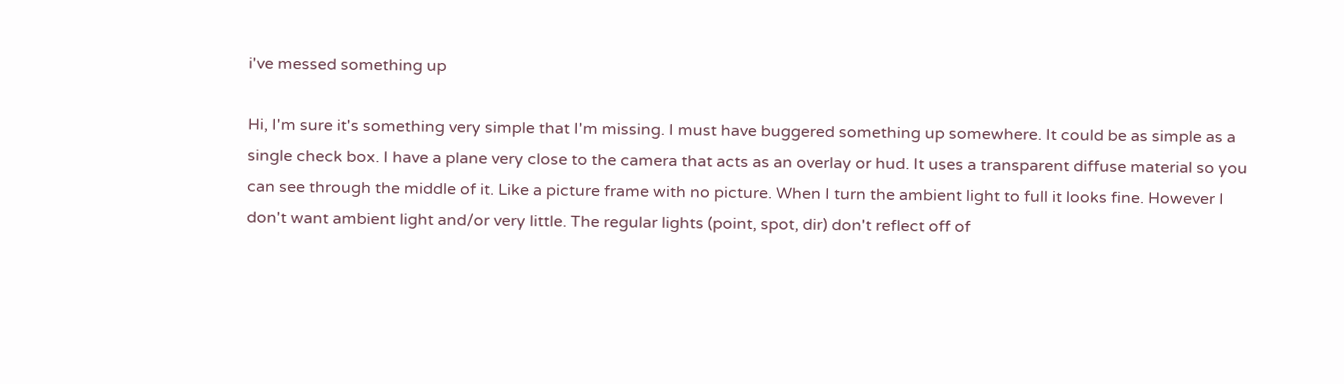i've messed something up

Hi, I'm sure it's something very simple that I'm missing. I must have buggered something up somewhere. It could be as simple as a single check box. I have a plane very close to the camera that acts as an overlay or hud. It uses a transparent diffuse material so you can see through the middle of it. Like a picture frame with no picture. When I turn the ambient light to full it looks fine. However I don't want ambient light and/or very little. The regular lights (point, spot, dir) don't reflect off of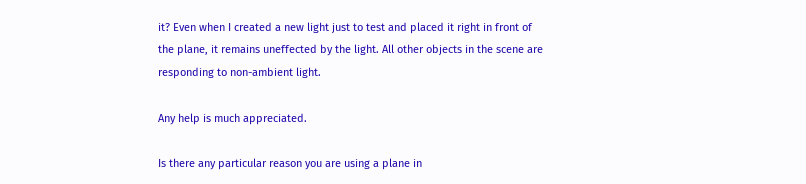it? Even when I created a new light just to test and placed it right in front of the plane, it remains uneffected by the light. All other objects in the scene are responding to non-ambient light.

Any help is much appreciated.

Is there any particular reason you are using a plane in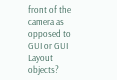front of the camera as opposed to GUI or GUI Layout objects?